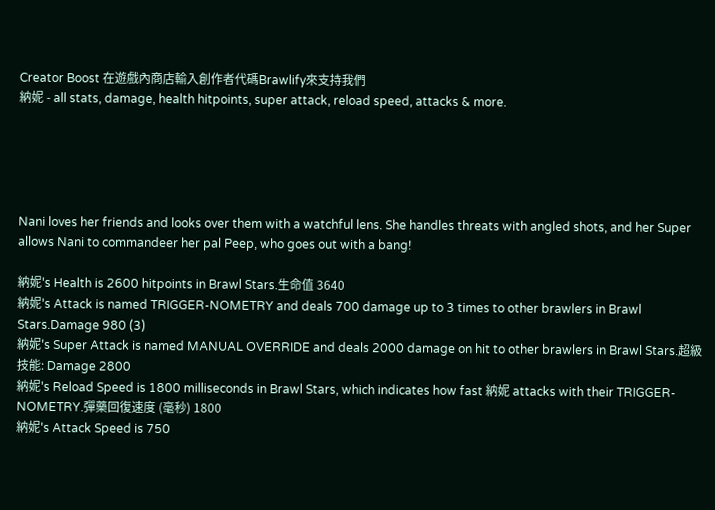Creator Boost 在遊戲內商店輸入創作者代碼Brawlify來支持我們
納妮 - all stats, damage, health hitpoints, super attack, reload speed, attacks & more.





Nani loves her friends and looks over them with a watchful lens. She handles threats with angled shots, and her Super allows Nani to commandeer her pal Peep, who goes out with a bang!

納妮's Health is 2600 hitpoints in Brawl Stars.生命值 3640
納妮's Attack is named TRIGGER-NOMETRY and deals 700 damage up to 3 times to other brawlers in Brawl Stars.Damage 980 (3)
納妮's Super Attack is named MANUAL OVERRIDE and deals 2000 damage on hit to other brawlers in Brawl Stars.超級技能: Damage 2800
納妮's Reload Speed is 1800 milliseconds in Brawl Stars, which indicates how fast 納妮 attacks with their TRIGGER-NOMETRY.彈藥回復速度 (毫秒) 1800
納妮's Attack Speed is 750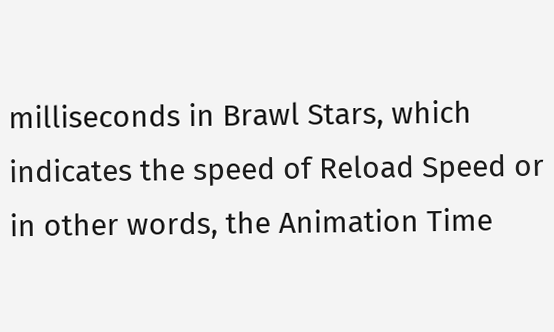milliseconds in Brawl Stars, which indicates the speed of Reload Speed or in other words, the Animation Time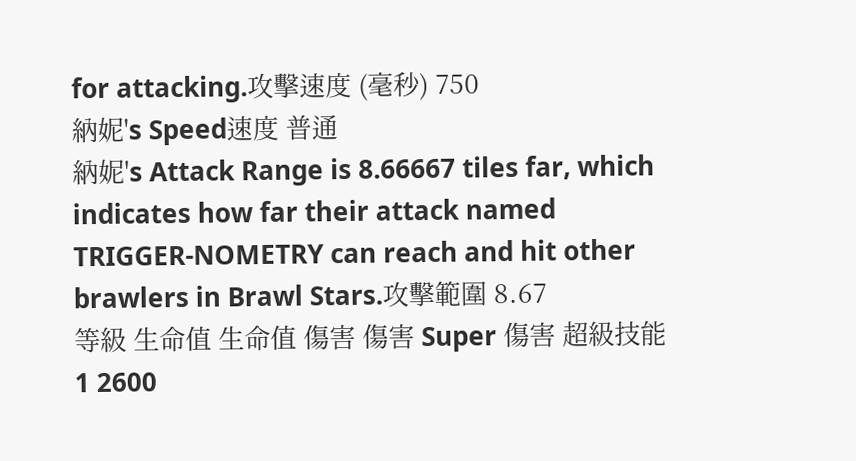for attacking.攻擊速度 (毫秒) 750
納妮's Speed速度 普通
納妮's Attack Range is 8.66667 tiles far, which indicates how far their attack named TRIGGER-NOMETRY can reach and hit other brawlers in Brawl Stars.攻擊範圍 8.67
等級 生命值 生命值 傷害 傷害 Super 傷害 超級技能
1 2600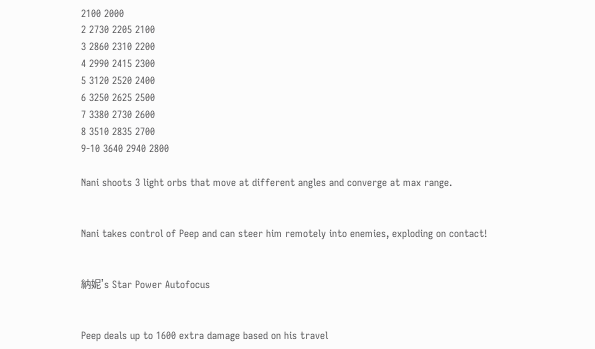2100 2000
2 2730 2205 2100
3 2860 2310 2200
4 2990 2415 2300
5 3120 2520 2400
6 3250 2625 2500
7 3380 2730 2600
8 3510 2835 2700
9-10 3640 2940 2800

Nani shoots 3 light orbs that move at different angles and converge at max range.


Nani takes control of Peep and can steer him remotely into enemies, exploding on contact!


納妮's Star Power Autofocus


Peep deals up to 1600 extra damage based on his travel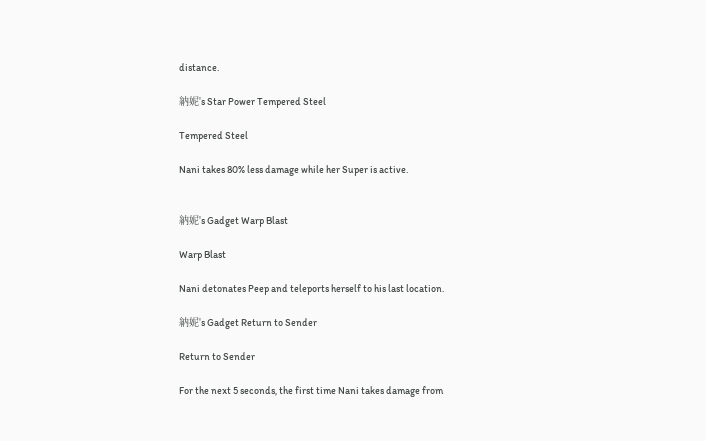distance.

納妮's Star Power Tempered Steel

Tempered Steel

Nani takes 80% less damage while her Super is active.


納妮's Gadget Warp Blast

Warp Blast

Nani detonates Peep and teleports herself to his last location.

納妮's Gadget Return to Sender

Return to Sender

For the next 5 seconds, the first time Nani takes damage from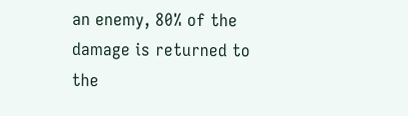an enemy, 80% of the damage is returned to the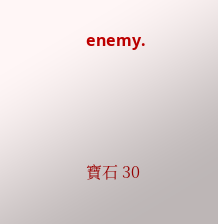enemy.




寶石 30